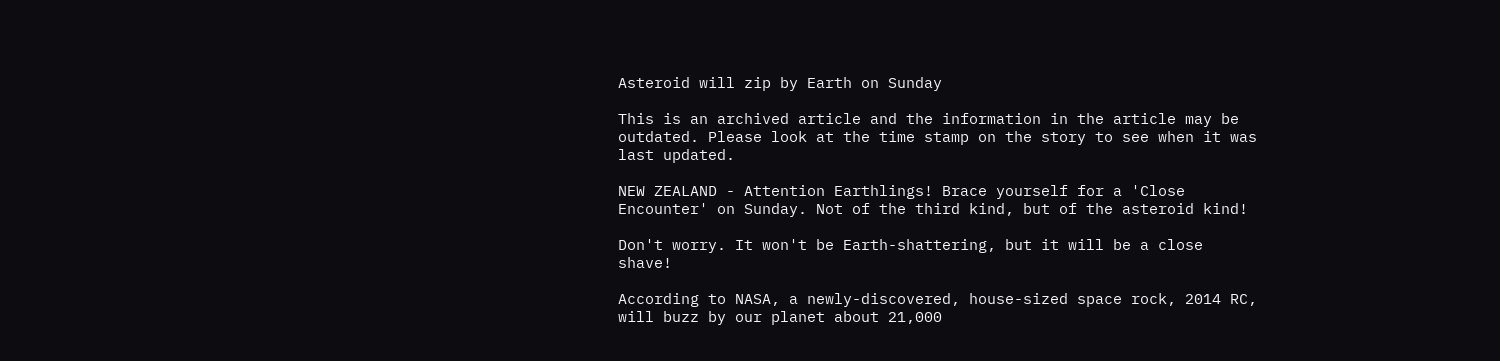Asteroid will zip by Earth on Sunday

This is an archived article and the information in the article may be outdated. Please look at the time stamp on the story to see when it was last updated.

NEW ZEALAND - Attention Earthlings! Brace yourself for a 'Close Encounter' on Sunday. Not of the third kind, but of the asteroid kind!

Don't worry. It won't be Earth-shattering, but it will be a close shave!

According to NASA, a newly-discovered, house-sized space rock, 2014 RC, will buzz by our planet about 21,000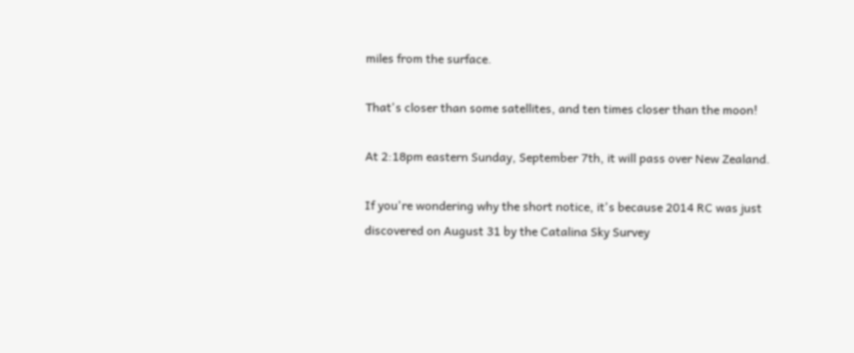miles from the surface.

That's closer than some satellites, and ten times closer than the moon!

At 2:18pm eastern Sunday, September 7th, it will pass over New Zealand.

If you're wondering why the short notice, it's because 2014 RC was just discovered on August 31 by the Catalina Sky Survey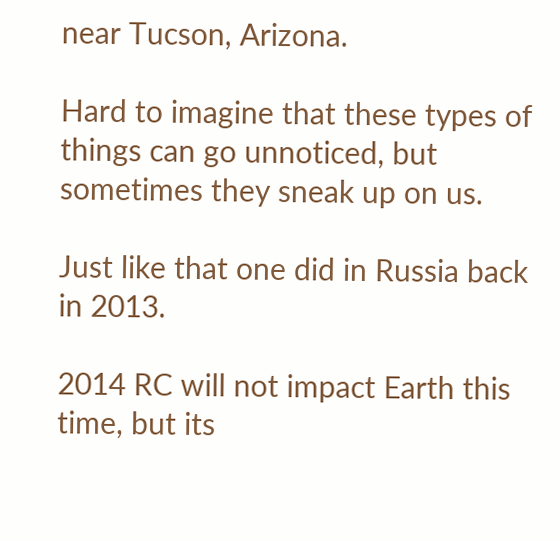near Tucson, Arizona.

Hard to imagine that these types of things can go unnoticed, but sometimes they sneak up on us.

Just like that one did in Russia back in 2013.

2014 RC will not impact Earth this time, but its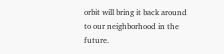orbit will bring it back around to our neighborhood in the future.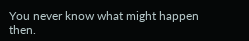You never know what might happen then.